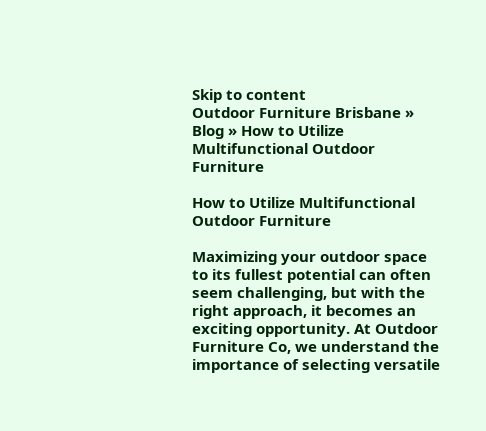Skip to content
Outdoor Furniture Brisbane » Blog » How to Utilize Multifunctional Outdoor Furniture

How to Utilize Multifunctional Outdoor Furniture

Maximizing your outdoor space to its fullest potential can often seem challenging, but with the right approach, it becomes an exciting opportunity. At Outdoor Furniture Co, we understand the importance of selecting versatile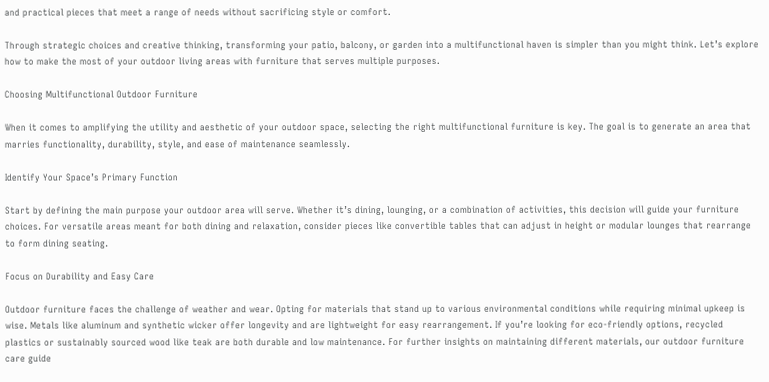and practical pieces that meet a range of needs without sacrificing style or comfort.

Through strategic choices and creative thinking, transforming your patio, balcony, or garden into a multifunctional haven is simpler than you might think. Let’s explore how to make the most of your outdoor living areas with furniture that serves multiple purposes.

Choosing Multifunctional Outdoor Furniture

When it comes to amplifying the utility and aesthetic of your outdoor space, selecting the right multifunctional furniture is key. The goal is to generate an area that marries functionality, durability, style, and ease of maintenance seamlessly.

Identify Your Space’s Primary Function

Start by defining the main purpose your outdoor area will serve. Whether it’s dining, lounging, or a combination of activities, this decision will guide your furniture choices. For versatile areas meant for both dining and relaxation, consider pieces like convertible tables that can adjust in height or modular lounges that rearrange to form dining seating.

Focus on Durability and Easy Care

Outdoor furniture faces the challenge of weather and wear. Opting for materials that stand up to various environmental conditions while requiring minimal upkeep is wise. Metals like aluminum and synthetic wicker offer longevity and are lightweight for easy rearrangement. If you’re looking for eco-friendly options, recycled plastics or sustainably sourced wood like teak are both durable and low maintenance. For further insights on maintaining different materials, our outdoor furniture care guide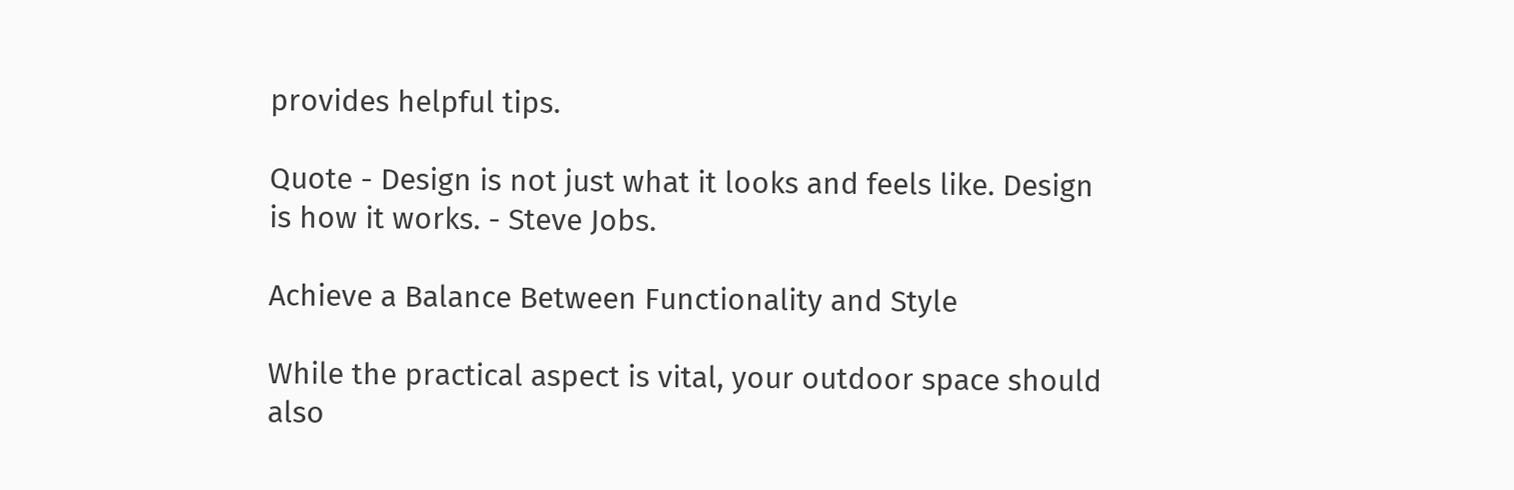provides helpful tips.

Quote - Design is not just what it looks and feels like. Design is how it works. - Steve Jobs.

Achieve a Balance Between Functionality and Style

While the practical aspect is vital, your outdoor space should also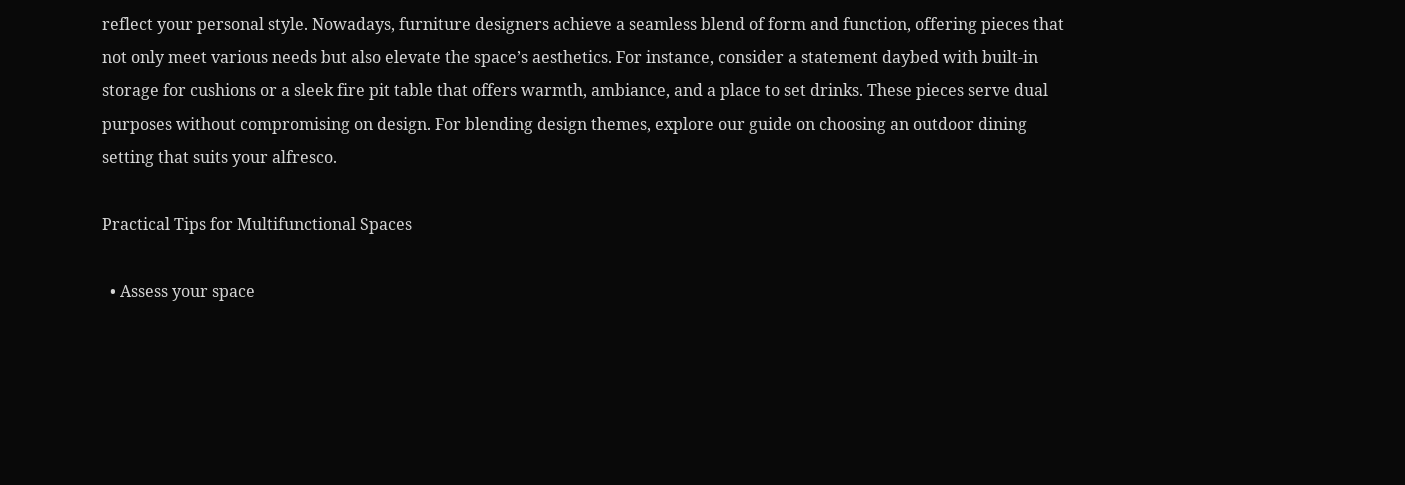reflect your personal style. Nowadays, furniture designers achieve a seamless blend of form and function, offering pieces that not only meet various needs but also elevate the space’s aesthetics. For instance, consider a statement daybed with built-in storage for cushions or a sleek fire pit table that offers warmth, ambiance, and a place to set drinks. These pieces serve dual purposes without compromising on design. For blending design themes, explore our guide on choosing an outdoor dining setting that suits your alfresco.

Practical Tips for Multifunctional Spaces

  • Assess your space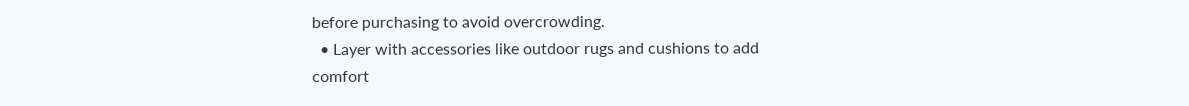before purchasing to avoid overcrowding.
  • Layer with accessories like outdoor rugs and cushions to add comfort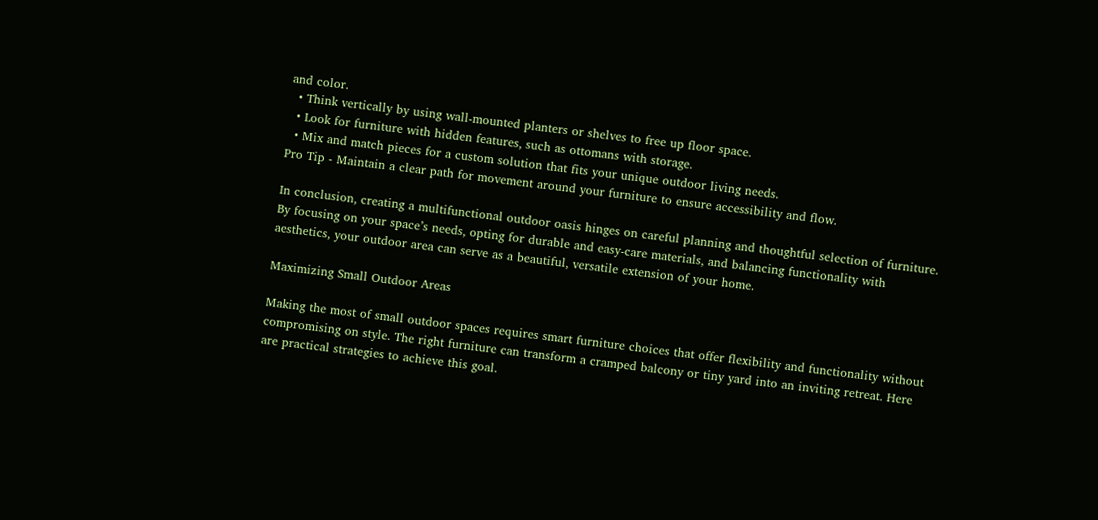and color.
  • Think vertically by using wall-mounted planters or shelves to free up floor space.
  • Look for furniture with hidden features, such as ottomans with storage.
  • Mix and match pieces for a custom solution that fits your unique outdoor living needs.
Pro Tip - Maintain a clear path for movement around your furniture to ensure accessibility and flow.

In conclusion, creating a multifunctional outdoor oasis hinges on careful planning and thoughtful selection of furniture. By focusing on your space’s needs, opting for durable and easy-care materials, and balancing functionality with aesthetics, your outdoor area can serve as a beautiful, versatile extension of your home.

Maximizing Small Outdoor Areas

Making the most of small outdoor spaces requires smart furniture choices that offer flexibility and functionality without compromising on style. The right furniture can transform a cramped balcony or tiny yard into an inviting retreat. Here are practical strategies to achieve this goal.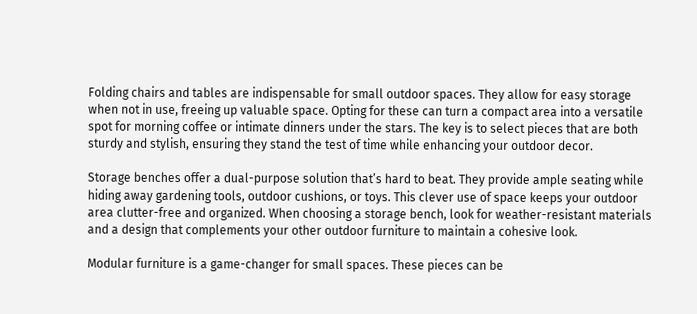Folding chairs and tables are indispensable for small outdoor spaces. They allow for easy storage when not in use, freeing up valuable space. Opting for these can turn a compact area into a versatile spot for morning coffee or intimate dinners under the stars. The key is to select pieces that are both sturdy and stylish, ensuring they stand the test of time while enhancing your outdoor decor.

Storage benches offer a dual-purpose solution that’s hard to beat. They provide ample seating while hiding away gardening tools, outdoor cushions, or toys. This clever use of space keeps your outdoor area clutter-free and organized. When choosing a storage bench, look for weather-resistant materials and a design that complements your other outdoor furniture to maintain a cohesive look.

Modular furniture is a game-changer for small spaces. These pieces can be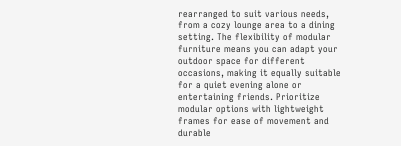rearranged to suit various needs, from a cozy lounge area to a dining setting. The flexibility of modular furniture means you can adapt your outdoor space for different occasions, making it equally suitable for a quiet evening alone or entertaining friends. Prioritize modular options with lightweight frames for ease of movement and durable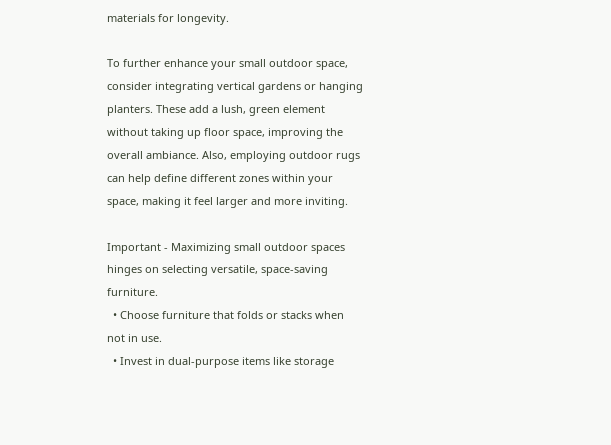materials for longevity.

To further enhance your small outdoor space, consider integrating vertical gardens or hanging planters. These add a lush, green element without taking up floor space, improving the overall ambiance. Also, employing outdoor rugs can help define different zones within your space, making it feel larger and more inviting.

Important - Maximizing small outdoor spaces hinges on selecting versatile, space-saving furniture.
  • Choose furniture that folds or stacks when not in use.
  • Invest in dual-purpose items like storage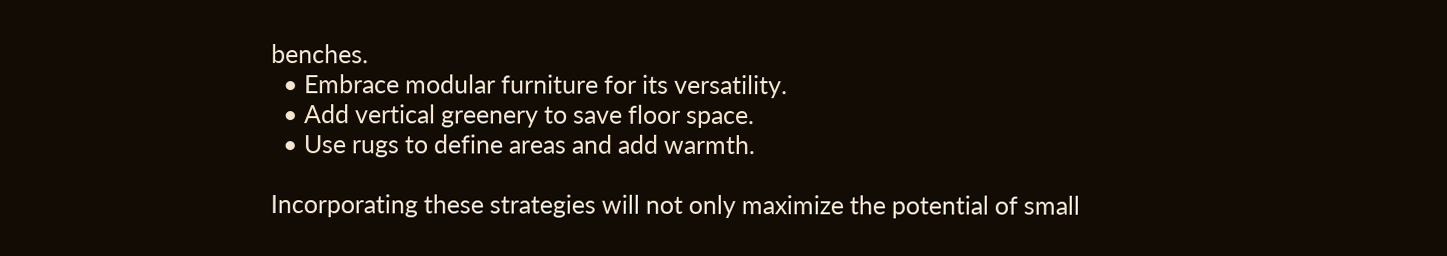benches.
  • Embrace modular furniture for its versatility.
  • Add vertical greenery to save floor space.
  • Use rugs to define areas and add warmth.

Incorporating these strategies will not only maximize the potential of small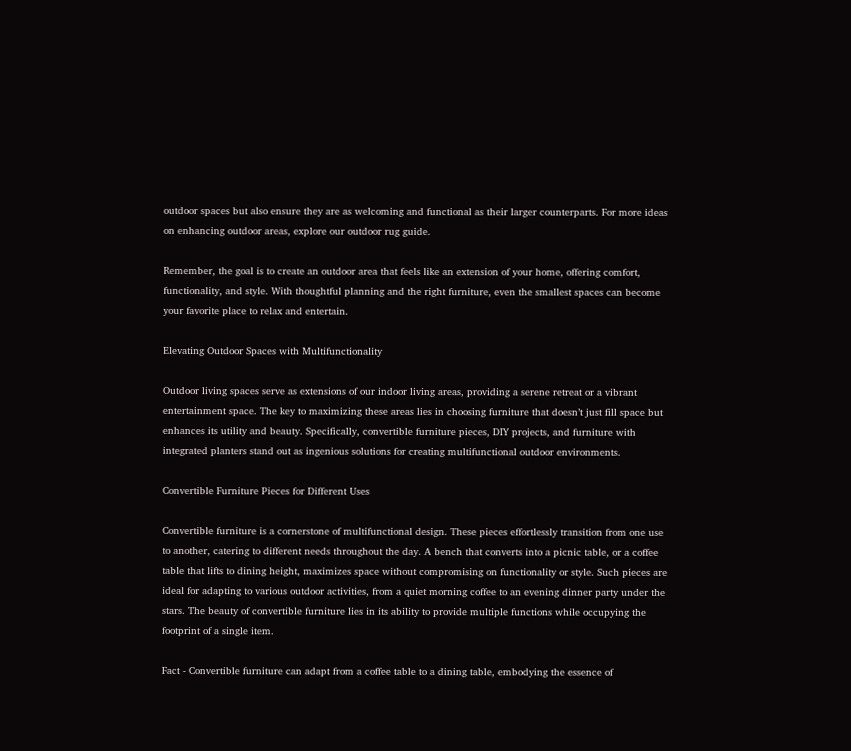outdoor spaces but also ensure they are as welcoming and functional as their larger counterparts. For more ideas on enhancing outdoor areas, explore our outdoor rug guide.

Remember, the goal is to create an outdoor area that feels like an extension of your home, offering comfort, functionality, and style. With thoughtful planning and the right furniture, even the smallest spaces can become your favorite place to relax and entertain.

Elevating Outdoor Spaces with Multifunctionality

Outdoor living spaces serve as extensions of our indoor living areas, providing a serene retreat or a vibrant entertainment space. The key to maximizing these areas lies in choosing furniture that doesn’t just fill space but enhances its utility and beauty. Specifically, convertible furniture pieces, DIY projects, and furniture with integrated planters stand out as ingenious solutions for creating multifunctional outdoor environments.

Convertible Furniture Pieces for Different Uses

Convertible furniture is a cornerstone of multifunctional design. These pieces effortlessly transition from one use to another, catering to different needs throughout the day. A bench that converts into a picnic table, or a coffee table that lifts to dining height, maximizes space without compromising on functionality or style. Such pieces are ideal for adapting to various outdoor activities, from a quiet morning coffee to an evening dinner party under the stars. The beauty of convertible furniture lies in its ability to provide multiple functions while occupying the footprint of a single item.

Fact - Convertible furniture can adapt from a coffee table to a dining table, embodying the essence of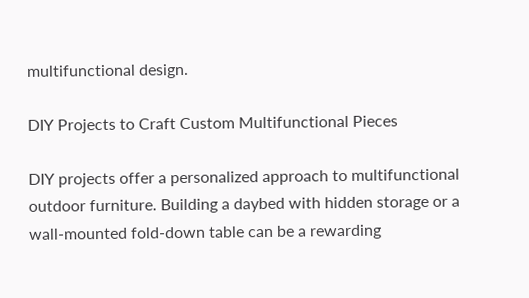multifunctional design.

DIY Projects to Craft Custom Multifunctional Pieces

DIY projects offer a personalized approach to multifunctional outdoor furniture. Building a daybed with hidden storage or a wall-mounted fold-down table can be a rewarding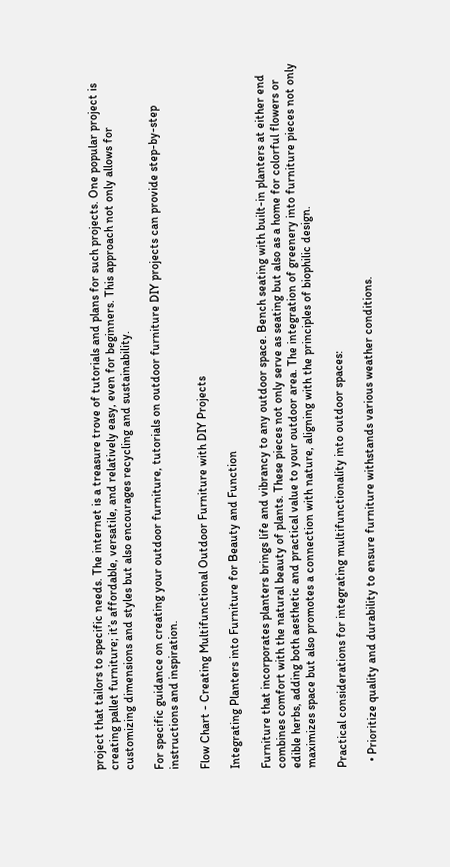project that tailors to specific needs. The internet is a treasure trove of tutorials and plans for such projects. One popular project is creating pallet furniture; it’s affordable, versatile, and relatively easy, even for beginners. This approach not only allows for customizing dimensions and styles but also encourages recycling and sustainability.

For specific guidance on creating your outdoor furniture, tutorials on outdoor furniture DIY projects can provide step-by-step instructions and inspiration.

Flow Chart - Creating Multifunctional Outdoor Furniture with DIY Projects

Integrating Planters into Furniture for Beauty and Function

Furniture that incorporates planters brings life and vibrancy to any outdoor space. Bench seating with built-in planters at either end combines comfort with the natural beauty of plants. These pieces not only serve as seating but also as a home for colorful flowers or edible herbs, adding both aesthetic and practical value to your outdoor area. The integration of greenery into furniture pieces not only maximizes space but also promotes a connection with nature, aligning with the principles of biophilic design.

Practical considerations for integrating multifunctionality into outdoor spaces:

  • Prioritize quality and durability to ensure furniture withstands various weather conditions.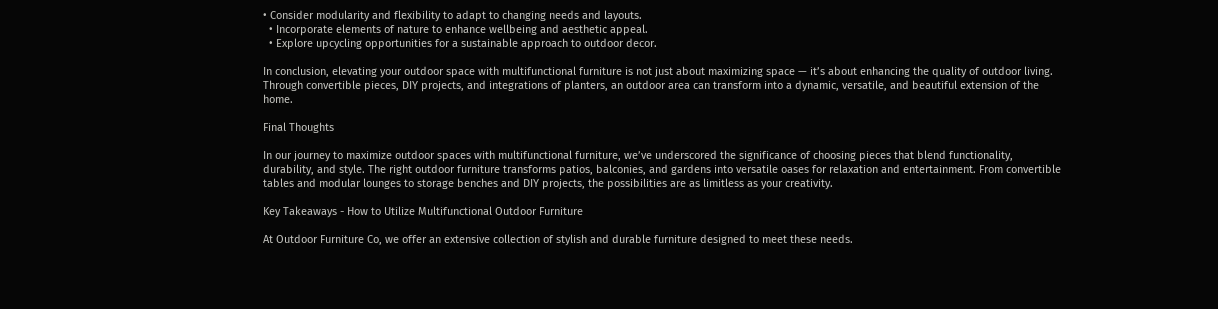• Consider modularity and flexibility to adapt to changing needs and layouts.
  • Incorporate elements of nature to enhance wellbeing and aesthetic appeal.
  • Explore upcycling opportunities for a sustainable approach to outdoor decor.

In conclusion, elevating your outdoor space with multifunctional furniture is not just about maximizing space — it’s about enhancing the quality of outdoor living. Through convertible pieces, DIY projects, and integrations of planters, an outdoor area can transform into a dynamic, versatile, and beautiful extension of the home.

Final Thoughts

In our journey to maximize outdoor spaces with multifunctional furniture, we’ve underscored the significance of choosing pieces that blend functionality, durability, and style. The right outdoor furniture transforms patios, balconies, and gardens into versatile oases for relaxation and entertainment. From convertible tables and modular lounges to storage benches and DIY projects, the possibilities are as limitless as your creativity.

Key Takeaways - How to Utilize Multifunctional Outdoor Furniture

At Outdoor Furniture Co, we offer an extensive collection of stylish and durable furniture designed to meet these needs.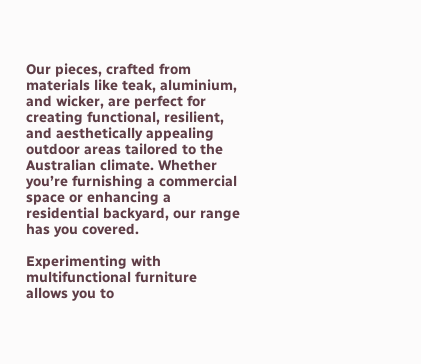Our pieces, crafted from materials like teak, aluminium, and wicker, are perfect for creating functional, resilient, and aesthetically appealing outdoor areas tailored to the Australian climate. Whether you’re furnishing a commercial space or enhancing a residential backyard, our range has you covered.

Experimenting with multifunctional furniture allows you to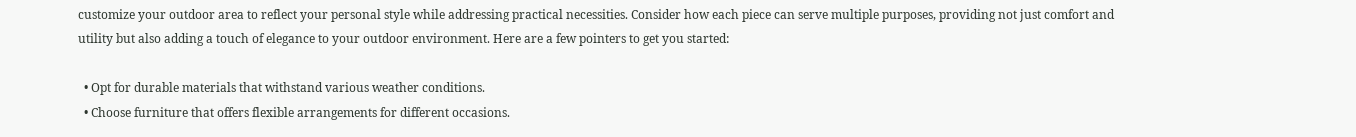customize your outdoor area to reflect your personal style while addressing practical necessities. Consider how each piece can serve multiple purposes, providing not just comfort and utility but also adding a touch of elegance to your outdoor environment. Here are a few pointers to get you started:

  • Opt for durable materials that withstand various weather conditions.
  • Choose furniture that offers flexible arrangements for different occasions.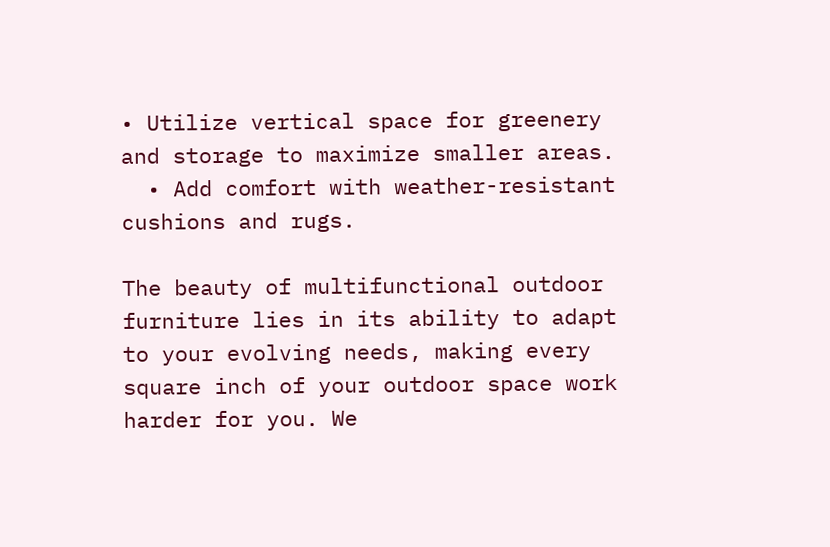• Utilize vertical space for greenery and storage to maximize smaller areas.
  • Add comfort with weather-resistant cushions and rugs.

The beauty of multifunctional outdoor furniture lies in its ability to adapt to your evolving needs, making every square inch of your outdoor space work harder for you. We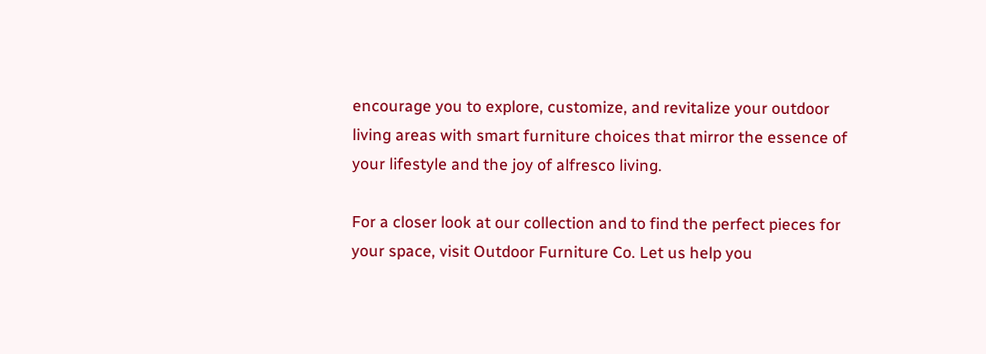encourage you to explore, customize, and revitalize your outdoor living areas with smart furniture choices that mirror the essence of your lifestyle and the joy of alfresco living.

For a closer look at our collection and to find the perfect pieces for your space, visit Outdoor Furniture Co. Let us help you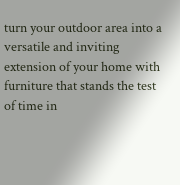turn your outdoor area into a versatile and inviting extension of your home with furniture that stands the test of time in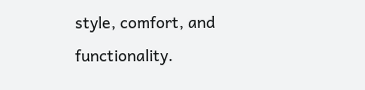style, comfort, and functionality.